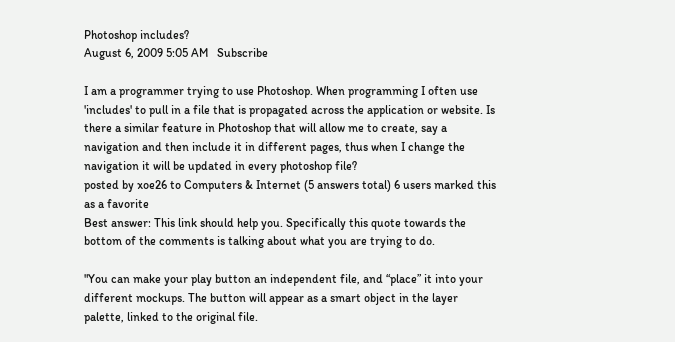Photoshop includes?
August 6, 2009 5:05 AM   Subscribe

I am a programmer trying to use Photoshop. When programming I often use 'includes' to pull in a file that is propagated across the application or website. Is there a similar feature in Photoshop that will allow me to create, say a navigation and then include it in different pages, thus when I change the navigation it will be updated in every photoshop file?
posted by xoe26 to Computers & Internet (5 answers total) 6 users marked this as a favorite
Best answer: This link should help you. Specifically this quote towards the bottom of the comments is talking about what you are trying to do.

"You can make your play button an independent file, and “place” it into your different mockups. The button will appear as a smart object in the layer palette, linked to the original file.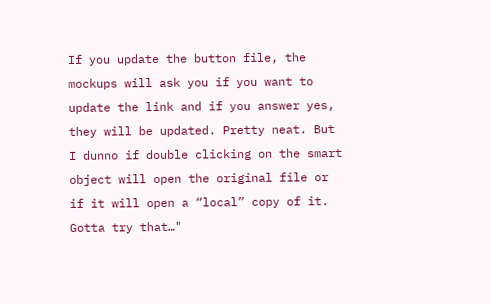If you update the button file, the mockups will ask you if you want to update the link and if you answer yes, they will be updated. Pretty neat. But I dunno if double clicking on the smart object will open the original file or if it will open a “local” copy of it. Gotta try that…"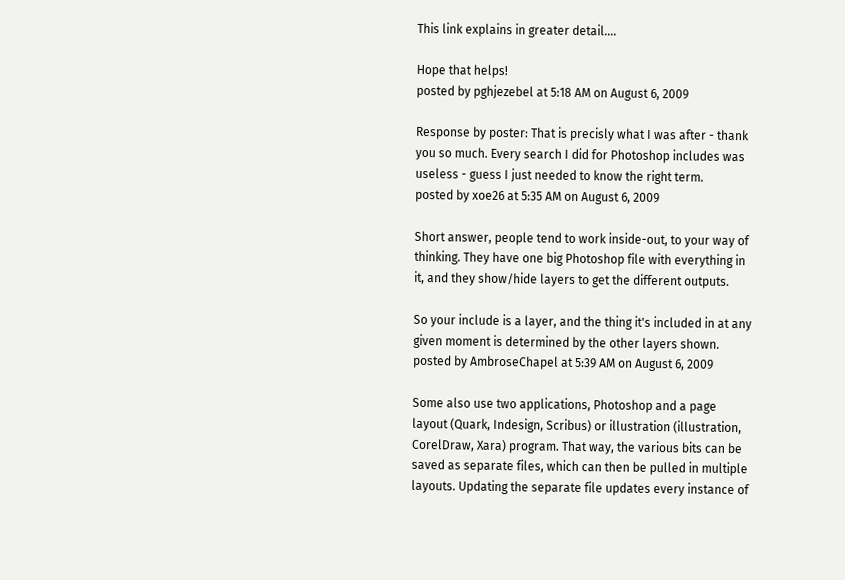This link explains in greater detail....

Hope that helps!
posted by pghjezebel at 5:18 AM on August 6, 2009

Response by poster: That is precisly what I was after - thank you so much. Every search I did for Photoshop includes was useless - guess I just needed to know the right term.
posted by xoe26 at 5:35 AM on August 6, 2009

Short answer, people tend to work inside-out, to your way of thinking. They have one big Photoshop file with everything in it, and they show/hide layers to get the different outputs.

So your include is a layer, and the thing it's included in at any given moment is determined by the other layers shown.
posted by AmbroseChapel at 5:39 AM on August 6, 2009

Some also use two applications, Photoshop and a page layout (Quark, Indesign, Scribus) or illustration (illustration, CorelDraw, Xara) program. That way, the various bits can be saved as separate files, which can then be pulled in multiple layouts. Updating the separate file updates every instance of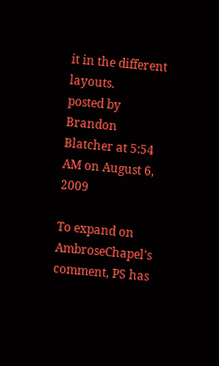it in the different layouts.
posted by Brandon Blatcher at 5:54 AM on August 6, 2009

To expand on AmbroseChapel's comment, PS has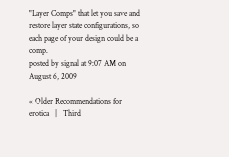"Layer Comps" that let you save and restore layer state configurations, so each page of your design could be a comp.
posted by signal at 9:07 AM on August 6, 2009

« Older Recommendations for erotica   |   Third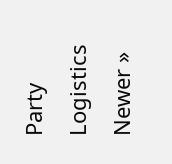Party Logistics Newer »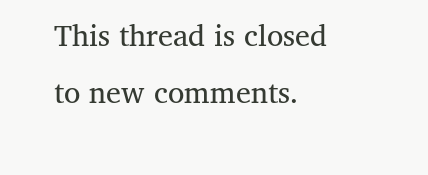This thread is closed to new comments.